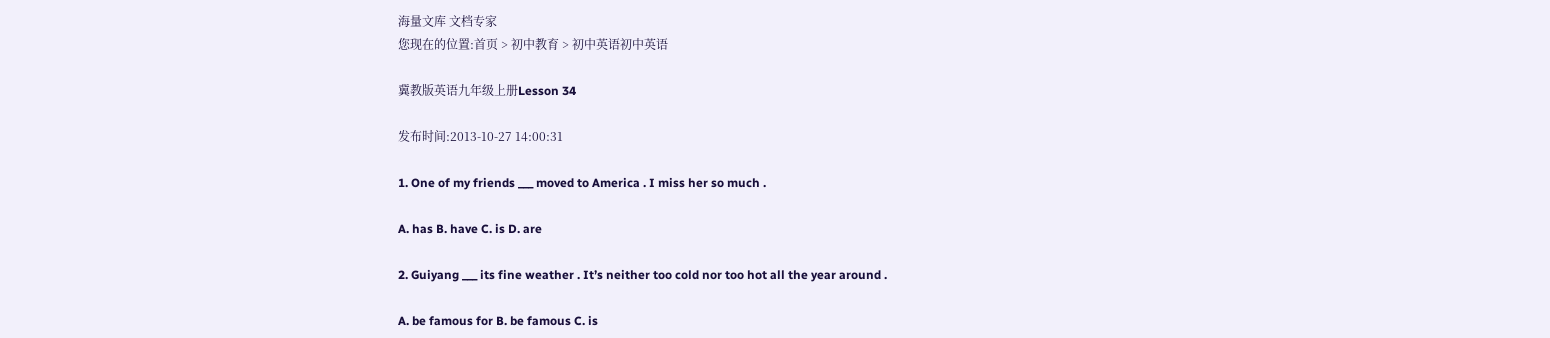海量文库 文档专家
您现在的位置:首页 > 初中教育 > 初中英语初中英语

冀教版英语九年级上册Lesson 34

发布时间:2013-10-27 14:00:31

1. One of my friends ___ moved to America . I miss her so much .

A. has B. have C. is D. are

2. Guiyang ___ its fine weather . It’s neither too cold nor too hot all the year around .

A. be famous for B. be famous C. is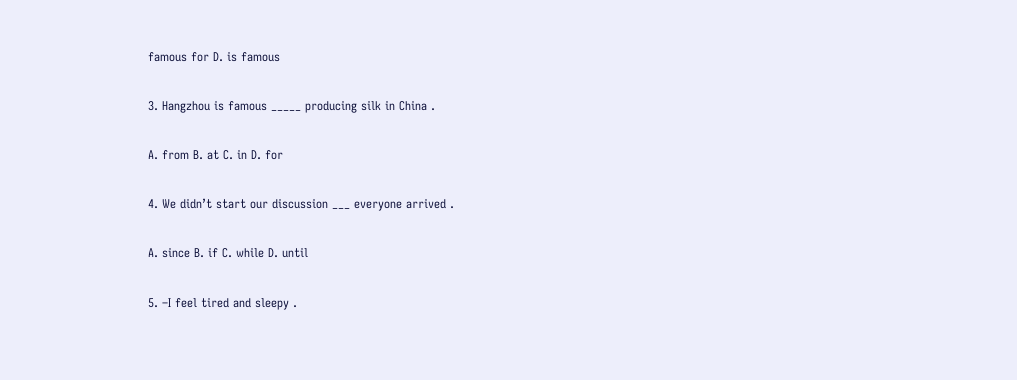famous for D. is famous

3. Hangzhou is famous _____ producing silk in China .

A. from B. at C. in D. for

4. We didn’t start our discussion ___ everyone arrived .

A. since B. if C. while D. until

5. –I feel tired and sleepy .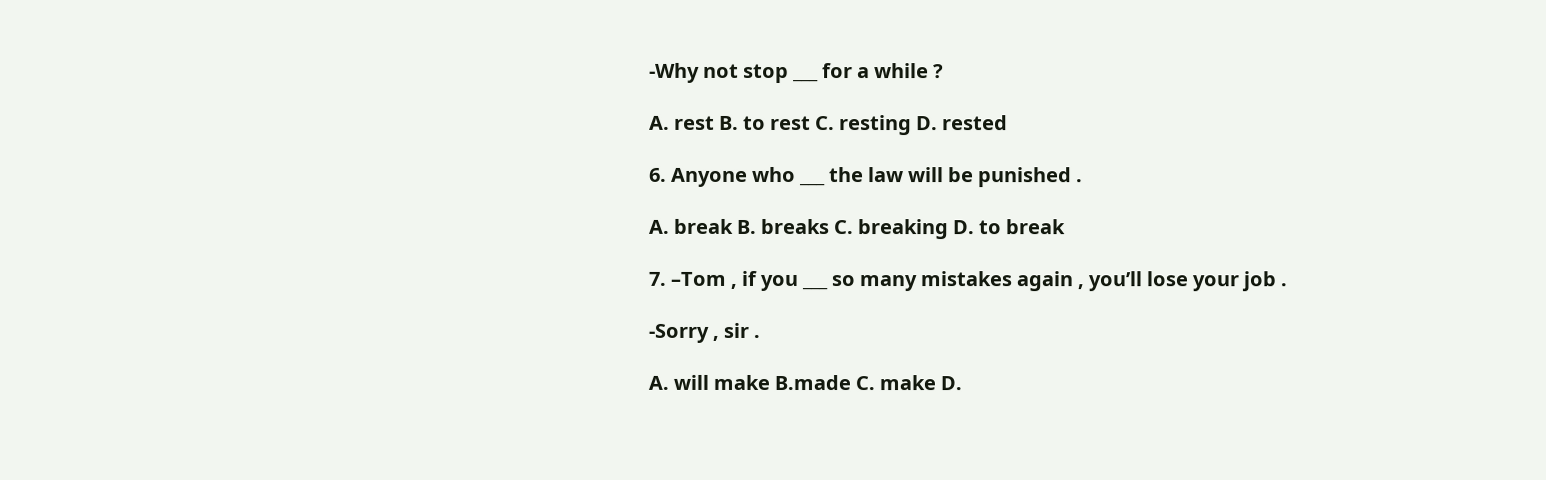-Why not stop ___ for a while ?

A. rest B. to rest C. resting D. rested

6. Anyone who ___ the law will be punished .

A. break B. breaks C. breaking D. to break

7. –Tom , if you ___ so many mistakes again , you’ll lose your job .

-Sorry , sir .

A. will make B.made C. make D.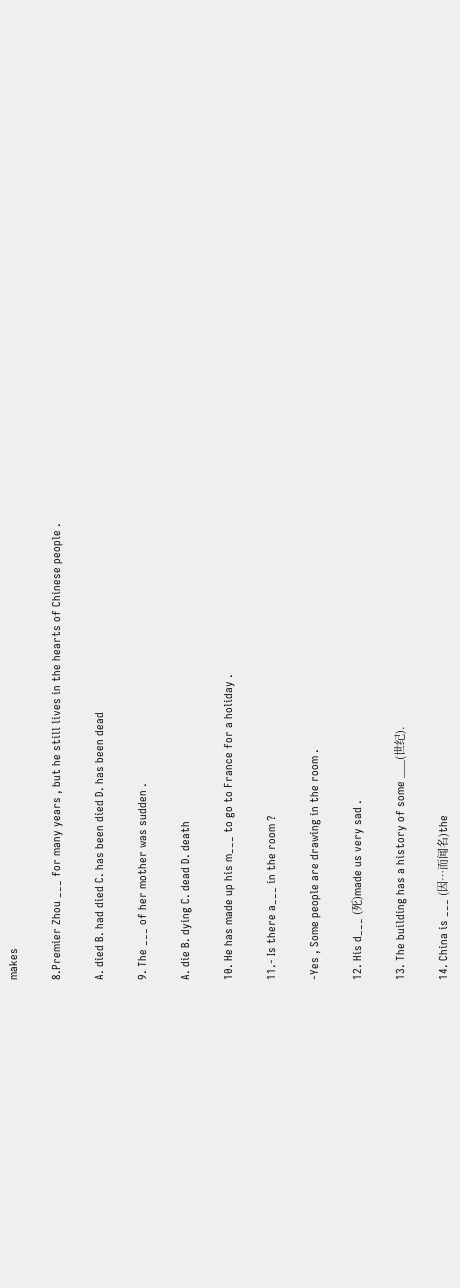makes

8.Premier Zhou ___ for many years , but he still lives in the hearts of Chinese people .

A. died B. had died C. has been died D. has been dead

9. The ___ of her mother was sudden .

A. die B. dying C. dead D. death

10. He has made up his m___ to go to France for a holiday .

11.- Is there a___ in the room ?

-Yes , Some people are drawing in the room .

12. His d___ (死)made us very sad .

13. The building has a history of some ___(世纪).

14. China is ___ (因…而闻名)the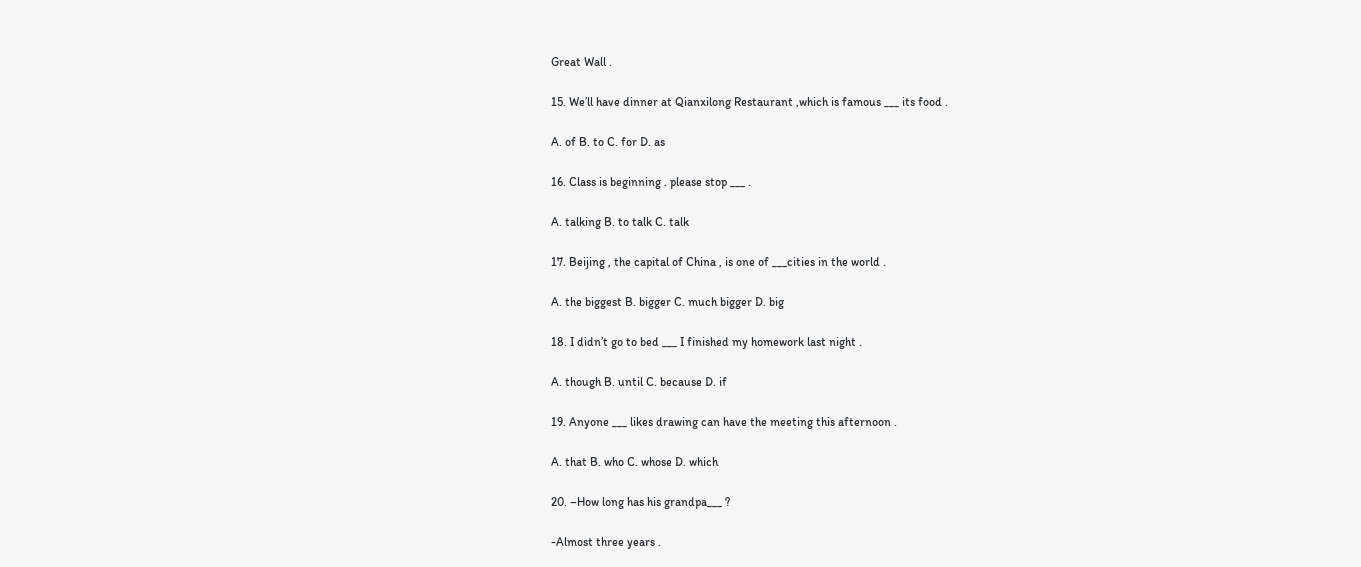Great Wall .

15. We’ll have dinner at Qianxilong Restaurant ,which is famous ___ its food .

A. of B. to C. for D. as

16. Class is beginning . please stop ___ .

A. talking B. to talk C. talk

17. Beijing , the capital of China , is one of ___cities in the world .

A. the biggest B. bigger C. much bigger D. big

18. I didn’t go to bed ___ I finished my homework last night .

A. though B. until C. because D. if

19. Anyone ___ likes drawing can have the meeting this afternoon .

A. that B. who C. whose D. which

20. –How long has his grandpa___ ?

-Almost three years .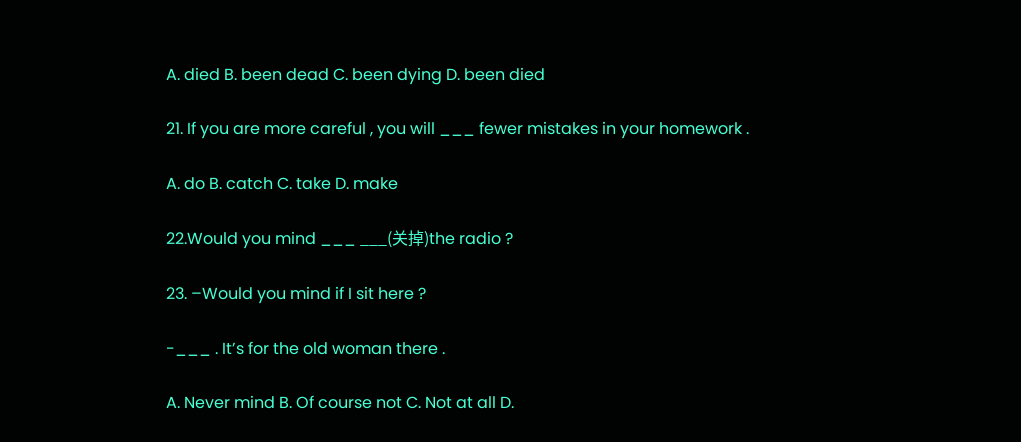A. died B. been dead C. been dying D. been died

21. If you are more careful , you will ___ fewer mistakes in your homework .

A. do B. catch C. take D. make

22.Would you mind ___ ___(关掉)the radio ?

23. –Would you mind if I sit here ?

-___ . It’s for the old woman there .

A. Never mind B. Of course not C. Not at all D.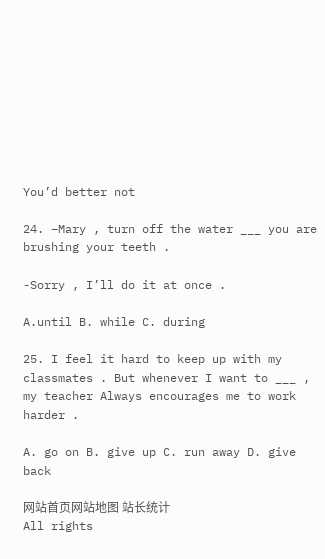You’d better not

24. –Mary , turn off the water ___ you are brushing your teeth .

-Sorry , I’ll do it at once .

A.until B. while C. during

25. I feel it hard to keep up with my classmates . But whenever I want to ___ , my teacher Always encourages me to work harder .

A. go on B. give up C. run away D. give back

网站首页网站地图 站长统计
All rights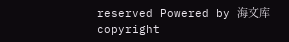reserved Powered by 海文库
copyright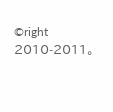©right 2010-2011。